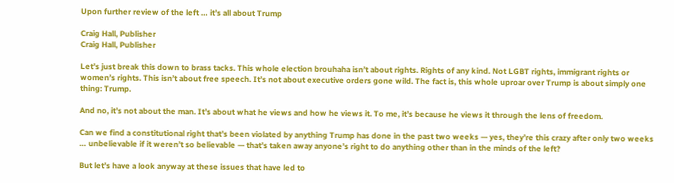Upon further review of the left … it’s all about Trump

Craig Hall, Publisher
Craig Hall, Publisher

Let’s just break this down to brass tacks. This whole election brouhaha isn’t about rights. Rights of any kind. Not LGBT rights, immigrant rights or women’s rights. This isn’t about free speech. It’s not about executive orders gone wild. The fact is, this whole uproar over Trump is about simply one thing: Trump.

And no, it’s not about the man. It’s about what he views and how he views it. To me, it’s because he views it through the lens of freedom.

Can we find a constitutional right that’s been violated by anything Trump has done in the past two weeks — yes, they’re this crazy after only two weeks … unbelievable if it weren’t so believable — that’s taken away anyone’s right to do anything other than in the minds of the left?

But let’s have a look anyway at these issues that have led to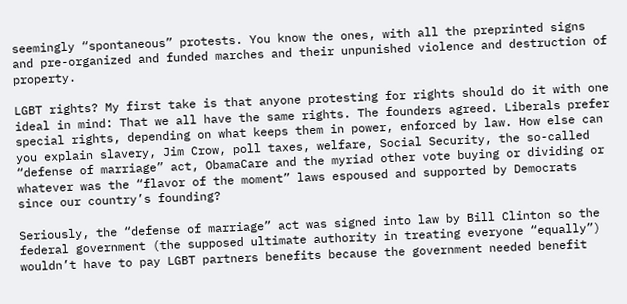seemingly “spontaneous” protests. You know the ones, with all the preprinted signs and pre-organized and funded marches and their unpunished violence and destruction of property.

LGBT rights? My first take is that anyone protesting for rights should do it with one ideal in mind: That we all have the same rights. The founders agreed. Liberals prefer special rights, depending on what keeps them in power, enforced by law. How else can you explain slavery, Jim Crow, poll taxes, welfare, Social Security, the so-called “defense of marriage” act, ObamaCare and the myriad other vote buying or dividing or whatever was the “flavor of the moment” laws espoused and supported by Democrats since our country’s founding?

Seriously, the “defense of marriage” act was signed into law by Bill Clinton so the federal government (the supposed ultimate authority in treating everyone “equally”) wouldn’t have to pay LGBT partners benefits because the government needed benefit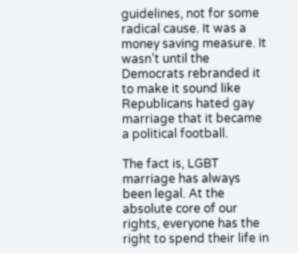guidelines, not for some radical cause. It was a money saving measure. It wasn’t until the Democrats rebranded it to make it sound like Republicans hated gay marriage that it became a political football.

The fact is, LGBT marriage has always been legal. At the absolute core of our rights, everyone has the right to spend their life in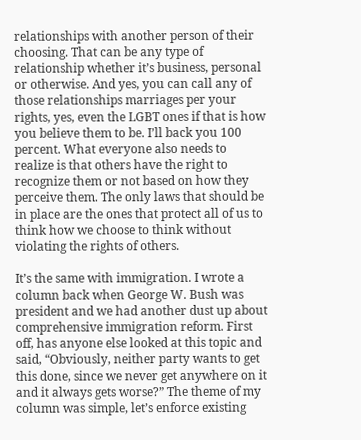relationships with another person of their choosing. That can be any type of relationship whether it’s business, personal or otherwise. And yes, you can call any of those relationships marriages per your rights, yes, even the LGBT ones if that is how you believe them to be. I’ll back you 100 percent. What everyone also needs to realize is that others have the right to recognize them or not based on how they perceive them. The only laws that should be in place are the ones that protect all of us to think how we choose to think without violating the rights of others.

It’s the same with immigration. I wrote a column back when George W. Bush was president and we had another dust up about comprehensive immigration reform. First off, has anyone else looked at this topic and said, “Obviously, neither party wants to get this done, since we never get anywhere on it and it always gets worse?” The theme of my column was simple, let’s enforce existing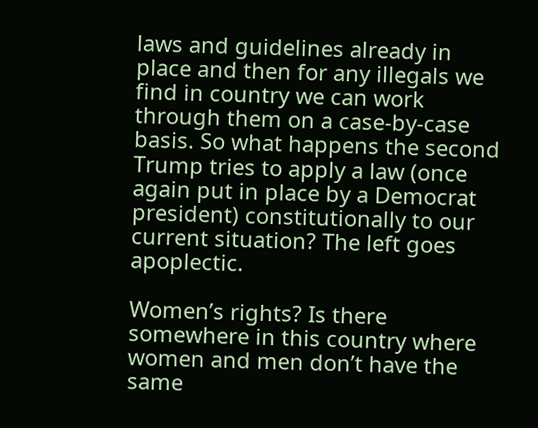laws and guidelines already in place and then for any illegals we find in country we can work through them on a case-by-case basis. So what happens the second Trump tries to apply a law (once again put in place by a Democrat president) constitutionally to our current situation? The left goes apoplectic.

Women’s rights? Is there somewhere in this country where women and men don’t have the same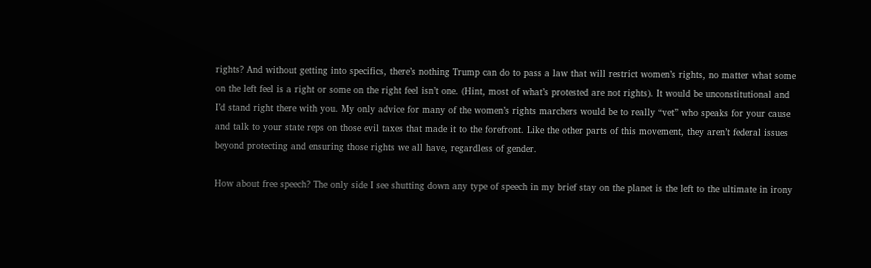rights? And without getting into specifics, there’s nothing Trump can do to pass a law that will restrict women’s rights, no matter what some on the left feel is a right or some on the right feel isn’t one. (Hint, most of what’s protested are not rights). It would be unconstitutional and I’d stand right there with you. My only advice for many of the women’s rights marchers would be to really “vet” who speaks for your cause and talk to your state reps on those evil taxes that made it to the forefront. Like the other parts of this movement, they aren’t federal issues beyond protecting and ensuring those rights we all have, regardless of gender.

How about free speech? The only side I see shutting down any type of speech in my brief stay on the planet is the left to the ultimate in irony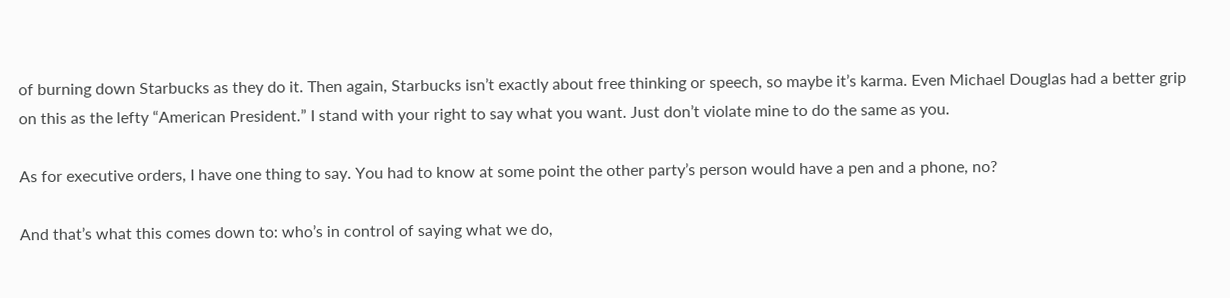of burning down Starbucks as they do it. Then again, Starbucks isn’t exactly about free thinking or speech, so maybe it’s karma. Even Michael Douglas had a better grip on this as the lefty “American President.” I stand with your right to say what you want. Just don’t violate mine to do the same as you.

As for executive orders, I have one thing to say. You had to know at some point the other party’s person would have a pen and a phone, no?

And that’s what this comes down to: who’s in control of saying what we do,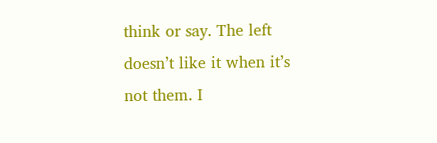think or say. The left doesn’t like it when it’s not them. I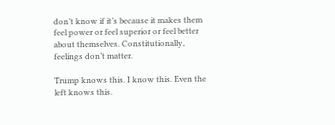don’t know if it’s because it makes them feel power or feel superior or feel better about themselves. Constitutionally, feelings don’t matter.

Trump knows this. I know this. Even the left knows this.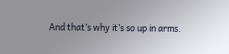And that’s why it’s so up in arms.